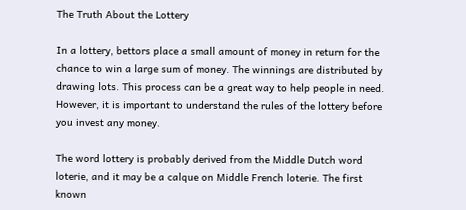The Truth About the Lottery

In a lottery, bettors place a small amount of money in return for the chance to win a large sum of money. The winnings are distributed by drawing lots. This process can be a great way to help people in need. However, it is important to understand the rules of the lottery before you invest any money.

The word lottery is probably derived from the Middle Dutch word loterie, and it may be a calque on Middle French loterie. The first known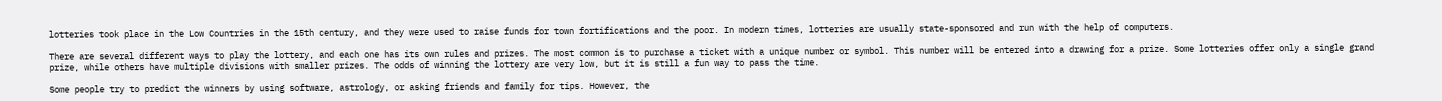lotteries took place in the Low Countries in the 15th century, and they were used to raise funds for town fortifications and the poor. In modern times, lotteries are usually state-sponsored and run with the help of computers.

There are several different ways to play the lottery, and each one has its own rules and prizes. The most common is to purchase a ticket with a unique number or symbol. This number will be entered into a drawing for a prize. Some lotteries offer only a single grand prize, while others have multiple divisions with smaller prizes. The odds of winning the lottery are very low, but it is still a fun way to pass the time.

Some people try to predict the winners by using software, astrology, or asking friends and family for tips. However, the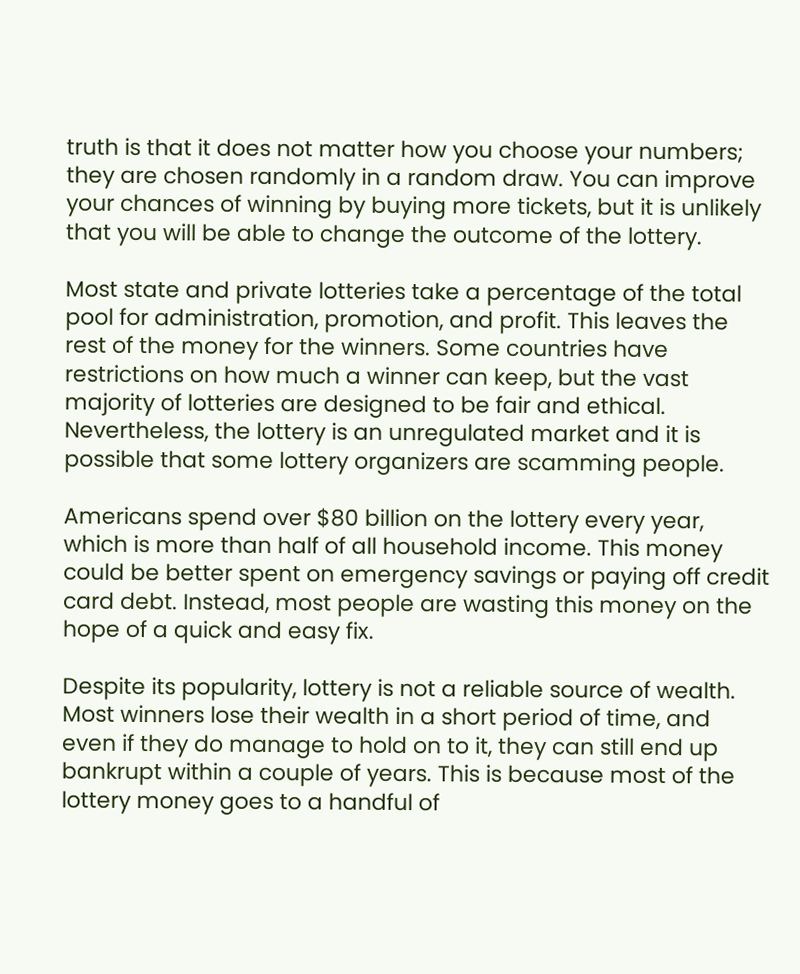truth is that it does not matter how you choose your numbers; they are chosen randomly in a random draw. You can improve your chances of winning by buying more tickets, but it is unlikely that you will be able to change the outcome of the lottery.

Most state and private lotteries take a percentage of the total pool for administration, promotion, and profit. This leaves the rest of the money for the winners. Some countries have restrictions on how much a winner can keep, but the vast majority of lotteries are designed to be fair and ethical. Nevertheless, the lottery is an unregulated market and it is possible that some lottery organizers are scamming people.

Americans spend over $80 billion on the lottery every year, which is more than half of all household income. This money could be better spent on emergency savings or paying off credit card debt. Instead, most people are wasting this money on the hope of a quick and easy fix.

Despite its popularity, lottery is not a reliable source of wealth. Most winners lose their wealth in a short period of time, and even if they do manage to hold on to it, they can still end up bankrupt within a couple of years. This is because most of the lottery money goes to a handful of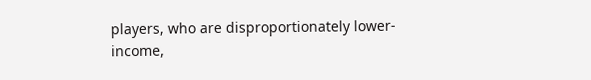players, who are disproportionately lower-income,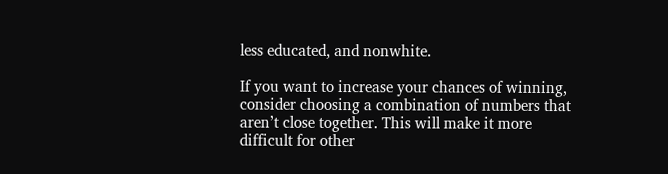less educated, and nonwhite.

If you want to increase your chances of winning, consider choosing a combination of numbers that aren’t close together. This will make it more difficult for other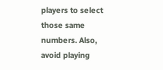players to select those same numbers. Also, avoid playing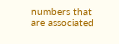numbers that are associated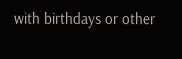with birthdays or other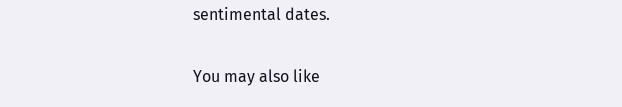sentimental dates.

You may also like